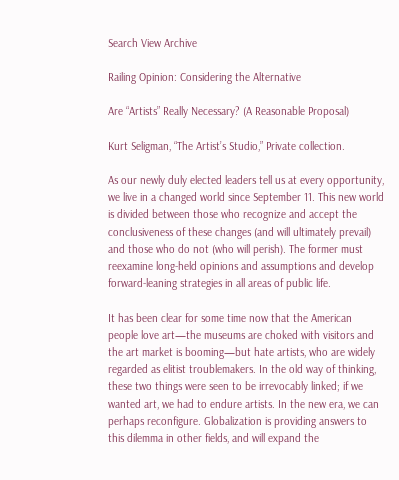Search View Archive

Railing Opinion: Considering the Alternative

Are “Artists” Really Necessary? (A Reasonable Proposal)

Kurt Seligman, “The Artist’s Studio,” Private collection.

As our newly duly elected leaders tell us at every opportunity, we live in a changed world since September 11. This new world is divided between those who recognize and accept the conclusiveness of these changes (and will ultimately prevail) and those who do not (who will perish). The former must reexamine long-held opinions and assumptions and develop forward-leaning strategies in all areas of public life.

It has been clear for some time now that the American people love art—the museums are choked with visitors and the art market is booming—but hate artists, who are widely regarded as elitist troublemakers. In the old way of thinking, these two things were seen to be irrevocably linked; if we wanted art, we had to endure artists. In the new era, we can perhaps reconfigure. Globalization is providing answers to this dilemma in other fields, and will expand the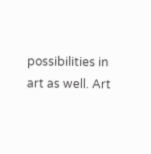possibilities in art as well. Art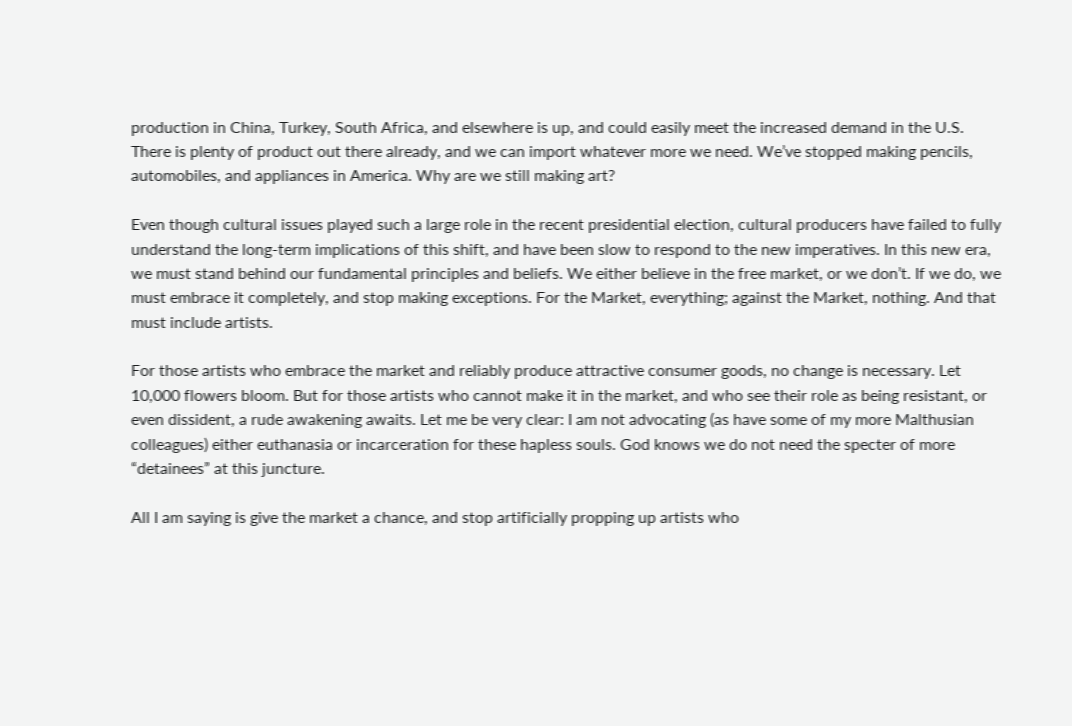production in China, Turkey, South Africa, and elsewhere is up, and could easily meet the increased demand in the U.S. There is plenty of product out there already, and we can import whatever more we need. We’ve stopped making pencils, automobiles, and appliances in America. Why are we still making art?

Even though cultural issues played such a large role in the recent presidential election, cultural producers have failed to fully understand the long-term implications of this shift, and have been slow to respond to the new imperatives. In this new era, we must stand behind our fundamental principles and beliefs. We either believe in the free market, or we don’t. If we do, we must embrace it completely, and stop making exceptions. For the Market, everything; against the Market, nothing. And that must include artists.

For those artists who embrace the market and reliably produce attractive consumer goods, no change is necessary. Let 10,000 flowers bloom. But for those artists who cannot make it in the market, and who see their role as being resistant, or even dissident, a rude awakening awaits. Let me be very clear: I am not advocating (as have some of my more Malthusian colleagues) either euthanasia or incarceration for these hapless souls. God knows we do not need the specter of more “detainees” at this juncture.

All I am saying is give the market a chance, and stop artificially propping up artists who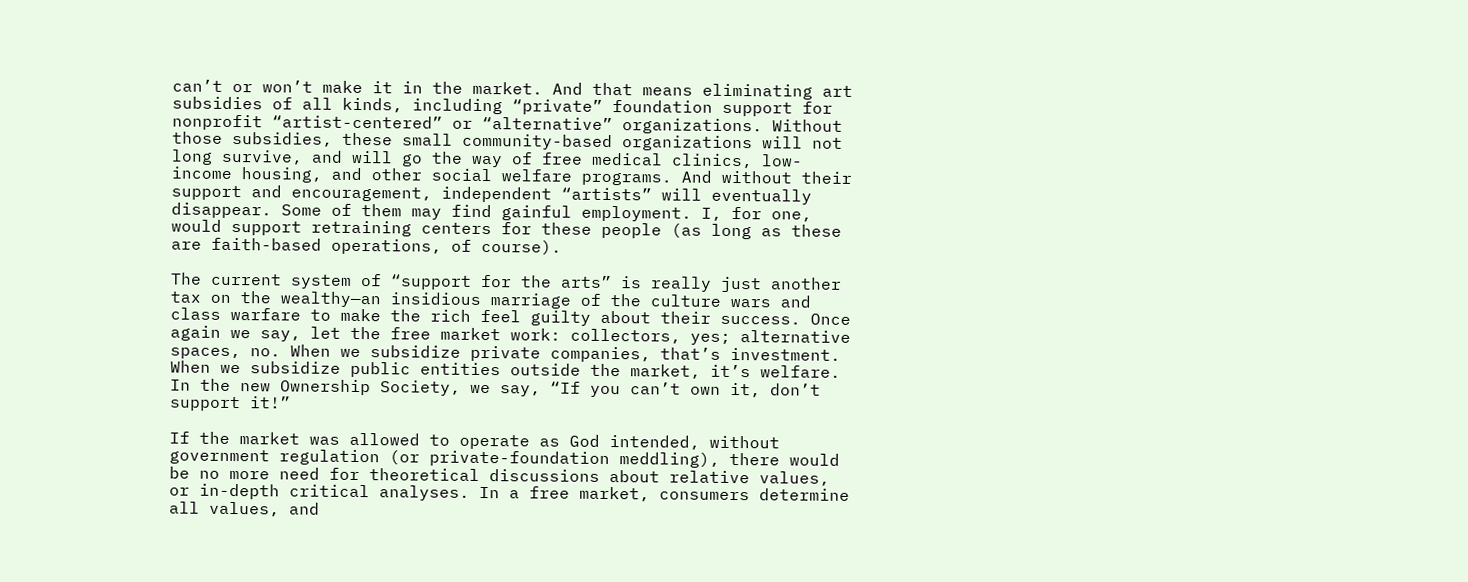can’t or won’t make it in the market. And that means eliminating art subsidies of all kinds, including “private” foundation support for nonprofit “artist-centered” or “alternative” organizations. Without those subsidies, these small community-based organizations will not long survive, and will go the way of free medical clinics, low-income housing, and other social welfare programs. And without their support and encouragement, independent “artists” will eventually disappear. Some of them may find gainful employment. I, for one, would support retraining centers for these people (as long as these are faith-based operations, of course).

The current system of “support for the arts” is really just another tax on the wealthy—an insidious marriage of the culture wars and class warfare to make the rich feel guilty about their success. Once again we say, let the free market work: collectors, yes; alternative spaces, no. When we subsidize private companies, that’s investment. When we subsidize public entities outside the market, it’s welfare. In the new Ownership Society, we say, “If you can’t own it, don’t support it!”

If the market was allowed to operate as God intended, without government regulation (or private-foundation meddling), there would be no more need for theoretical discussions about relative values, or in-depth critical analyses. In a free market, consumers determine all values, and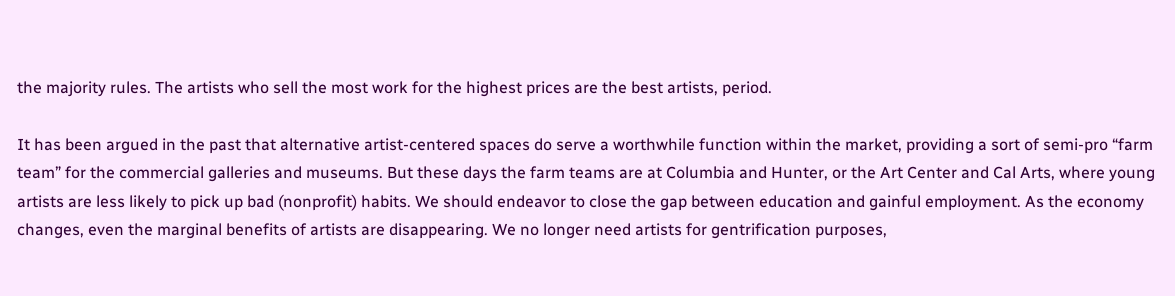the majority rules. The artists who sell the most work for the highest prices are the best artists, period.

It has been argued in the past that alternative artist-centered spaces do serve a worthwhile function within the market, providing a sort of semi-pro “farm team” for the commercial galleries and museums. But these days the farm teams are at Columbia and Hunter, or the Art Center and Cal Arts, where young artists are less likely to pick up bad (nonprofit) habits. We should endeavor to close the gap between education and gainful employment. As the economy changes, even the marginal benefits of artists are disappearing. We no longer need artists for gentrification purposes,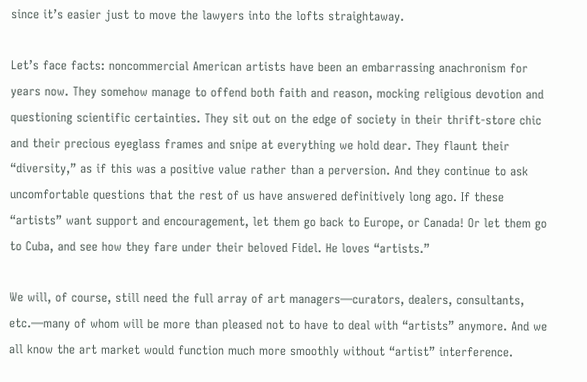since it’s easier just to move the lawyers into the lofts straightaway.

Let’s face facts: noncommercial American artists have been an embarrassing anachronism for years now. They somehow manage to offend both faith and reason, mocking religious devotion and questioning scientific certainties. They sit out on the edge of society in their thrift-store chic and their precious eyeglass frames and snipe at everything we hold dear. They flaunt their “diversity,” as if this was a positive value rather than a perversion. And they continue to ask uncomfortable questions that the rest of us have answered definitively long ago. If these “artists” want support and encouragement, let them go back to Europe, or Canada! Or let them go to Cuba, and see how they fare under their beloved Fidel. He loves “artists.”

We will, of course, still need the full array of art managers—curators, dealers, consultants, etc.—many of whom will be more than pleased not to have to deal with “artists” anymore. And we all know the art market would function much more smoothly without “artist” interference.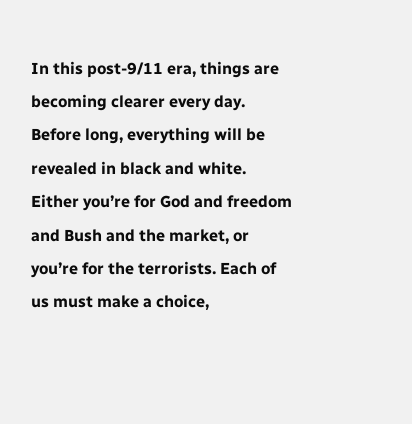In this post-9/11 era, things are becoming clearer every day. Before long, everything will be revealed in black and white. Either you’re for God and freedom and Bush and the market, or you’re for the terrorists. Each of us must make a choice,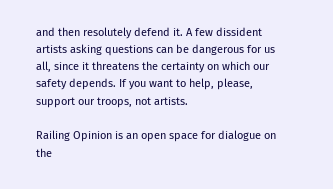and then resolutely defend it. A few dissident artists asking questions can be dangerous for us all, since it threatens the certainty on which our safety depends. If you want to help, please, support our troops, not artists.

Railing Opinion is an open space for dialogue on the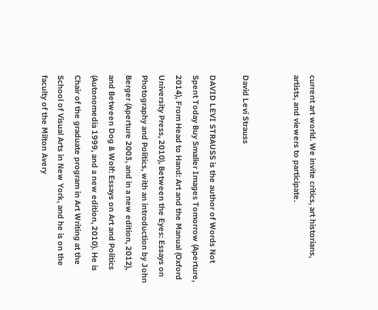current art world. We invite critics, art historians, artists, and viewers to participate.


David Levi Strauss

DAVID LEVI STRAUSS is the author of Words Not Spent Today Buy Smaller Images Tomorrow (Aperture, 2014), From Head to Hand: Art and the Manual (Oxford University Press, 2010), Between the Eyes: Essays on Photography and Politics, with an introduction by John Berger (Aperture 2003, and in a new edition, 2012), and Between Dog & Wolf: Essays on Art and Politics (Autonomedia 1999, and a new edition, 2010). He is Chair of the graduate program in Art Writing at the School of Visual Arts in New York, and he is on the faculty of the Milton Avery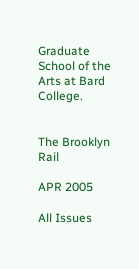Graduate School of the Arts at Bard College.


The Brooklyn Rail

APR 2005

All Issues